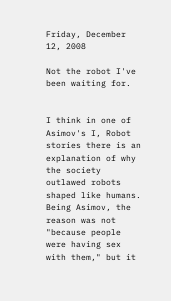Friday, December 12, 2008

Not the robot I've been waiting for.


I think in one of Asimov's I, Robot stories there is an explanation of why the society outlawed robots shaped like humans. Being Asimov, the reason was not "because people were having sex with them," but it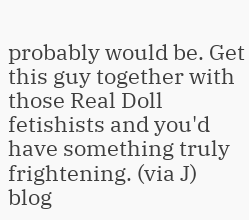probably would be. Get this guy together with those Real Doll fetishists and you'd have something truly frightening. (via J)
blog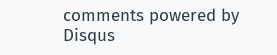comments powered by Disqus